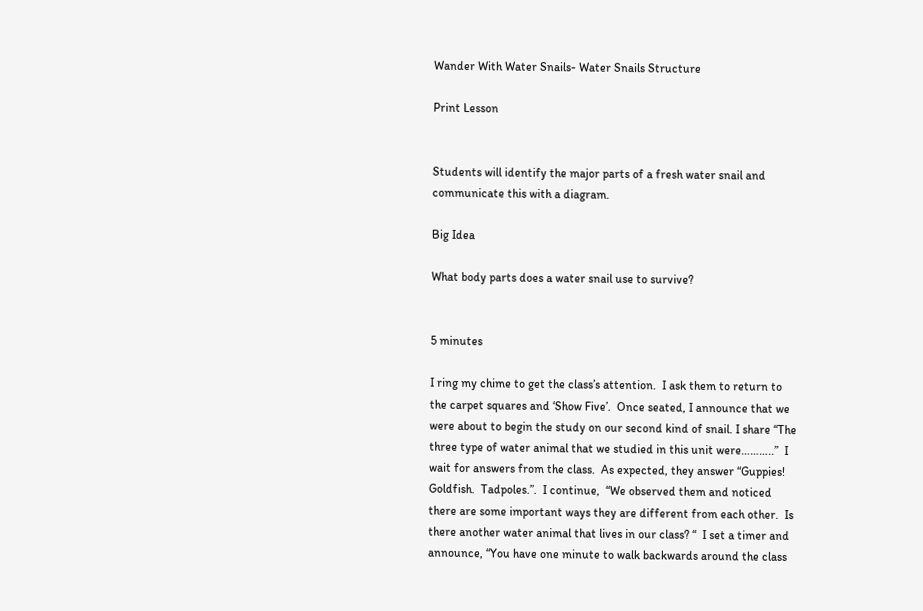Wander With Water Snails- Water Snails Structure

Print Lesson


Students will identify the major parts of a fresh water snail and communicate this with a diagram.

Big Idea

What body parts does a water snail use to survive?


5 minutes

I ring my chime to get the class’s attention.  I ask them to return to the carpet squares and ‘Show Five’.  Once seated, I announce that we were about to begin the study on our second kind of snail. I share “The three type of water animal that we studied in this unit were………..”  I wait for answers from the class.  As expected, they answer “Guppies!  Goldfish.  Tadpoles.”.  I continue,  “We observed them and noticed there are some important ways they are different from each other.  Is there another water animal that lives in our class? “  I set a timer and announce, “You have one minute to walk backwards around the class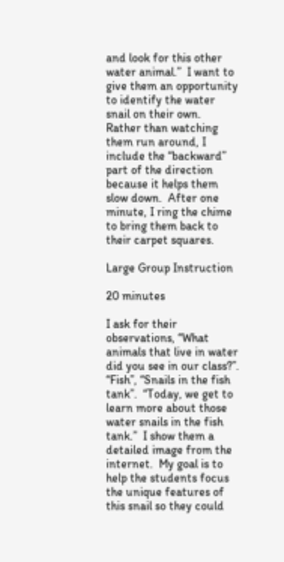and look for this other water animal.”  I want to give them an opportunity to identify the water snail on their own.  Rather than watching them run around, I include the “backward” part of the direction because it helps them slow down.  After one minute, I ring the chime to bring them back to their carpet squares.

Large Group Instruction

20 minutes

I ask for their observations, “What animals that live in water did you see in our class?”. “Fish”, “Snails in the fish tank”.  “Today, we get to learn more about those water snails in the fish tank.”  I show them a detailed image from the internet.  My goal is to help the students focus the unique features of this snail so they could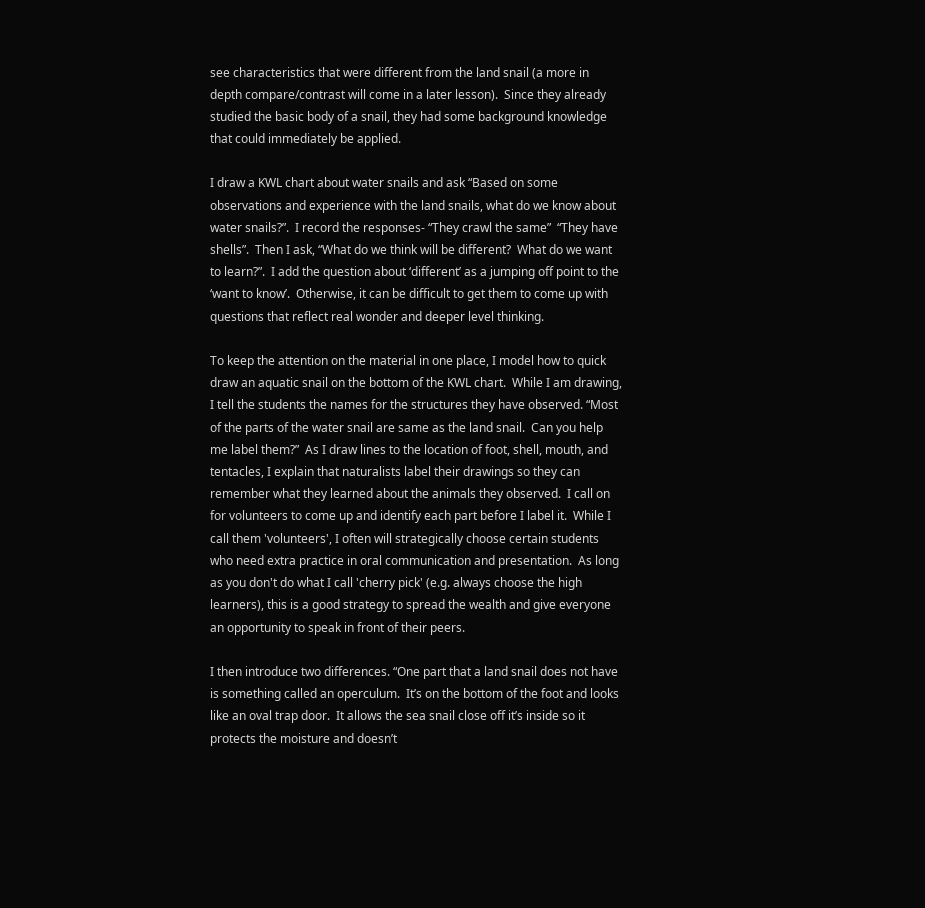see characteristics that were different from the land snail (a more in depth compare/contrast will come in a later lesson).  Since they already studied the basic body of a snail, they had some background knowledge that could immediately be applied.

I draw a KWL chart about water snails and ask “Based on some observations and experience with the land snails, what do we know about water snails?”.  I record the responses- “They crawl the same”  “They have shells”.  Then I ask, “What do we think will be different?  What do we want to learn?”.  I add the question about ‘different’ as a jumping off point to the ‘want to know’.  Otherwise, it can be difficult to get them to come up with questions that reflect real wonder and deeper level thinking.

To keep the attention on the material in one place, I model how to quick draw an aquatic snail on the bottom of the KWL chart.  While I am drawing, I tell the students the names for the structures they have observed. “Most of the parts of the water snail are same as the land snail.  Can you help me label them?”  As I draw lines to the location of foot, shell, mouth, and tentacles, I explain that naturalists label their drawings so they can remember what they learned about the animals they observed.  I call on for volunteers to come up and identify each part before I label it.  While I call them 'volunteers', I often will strategically choose certain students who need extra practice in oral communication and presentation.  As long as you don't do what I call 'cherry pick' (e.g. always choose the high learners), this is a good strategy to spread the wealth and give everyone an opportunity to speak in front of their peers.

I then introduce two differences. “One part that a land snail does not have is something called an operculum.  It’s on the bottom of the foot and looks like an oval trap door.  It allows the sea snail close off it’s inside so it protects the moisture and doesn’t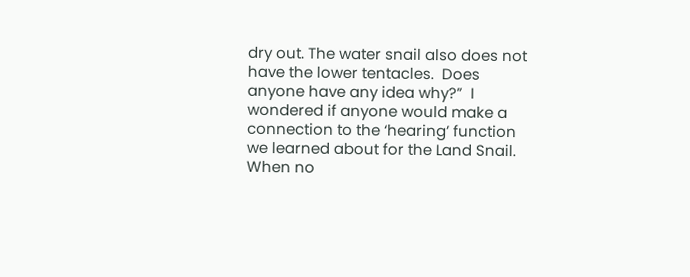dry out. The water snail also does not have the lower tentacles.  Does anyone have any idea why?”  I wondered if anyone would make a connection to the ‘hearing’ function we learned about for the Land Snail.  When no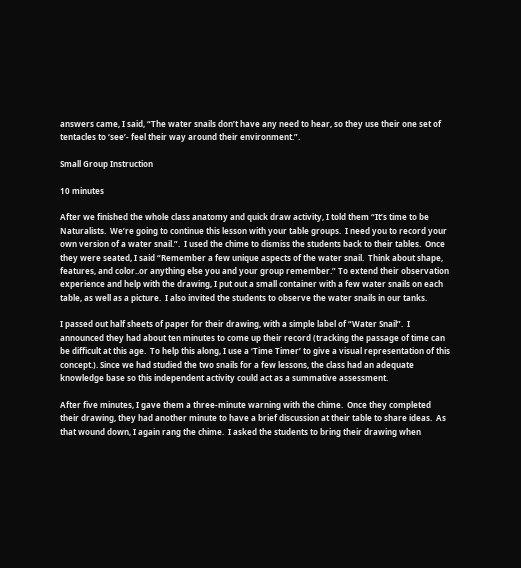answers came, I said, “The water snails don’t have any need to hear, so they use their one set of tentacles to ‘see’- feel their way around their environment.”.

Small Group Instruction

10 minutes

After we finished the whole class anatomy and quick draw activity, I told them “It’s time to be Naturalists.  We’re going to continue this lesson with your table groups.  I need you to record your own version of a water snail.”.  I used the chime to dismiss the students back to their tables.  Once they were seated, I said “Remember a few unique aspects of the water snail.  Think about shape, features, and color..or anything else you and your group remember.” To extend their observation experience and help with the drawing, I put out a small container with a few water snails on each table, as well as a picture.  I also invited the students to observe the water snails in our tanks.

I passed out half sheets of paper for their drawing, with a simple label of “Water Snail”.  I announced they had about ten minutes to come up their record (tracking the passage of time can be difficult at this age.  To help this along, I use a ‘Time Timer’ to give a visual representation of this concept.). Since we had studied the two snails for a few lessons, the class had an adequate knowledge base so this independent activity could act as a summative assessment.

After five minutes, I gave them a three-minute warning with the chime.  Once they completed their drawing, they had another minute to have a brief discussion at their table to share ideas.  As that wound down, I again rang the chime.  I asked the students to bring their drawing when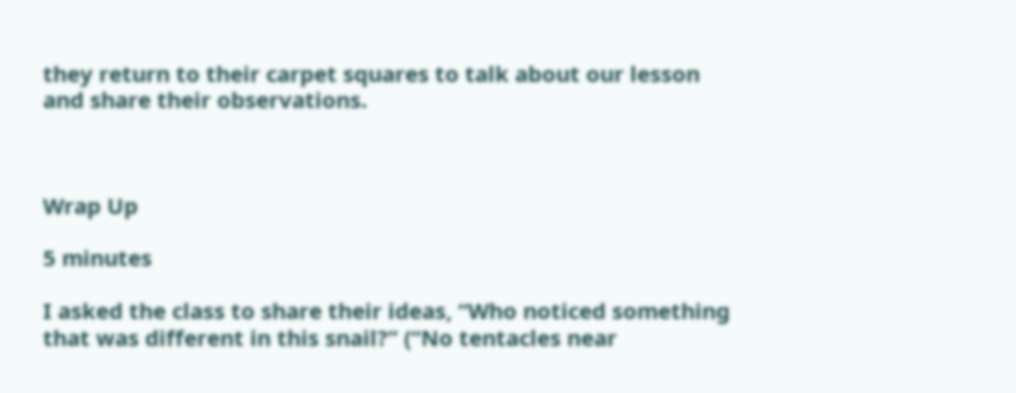they return to their carpet squares to talk about our lesson and share their observations.



Wrap Up

5 minutes

I asked the class to share their ideas, “Who noticed something that was different in this snail?” (“No tentacles near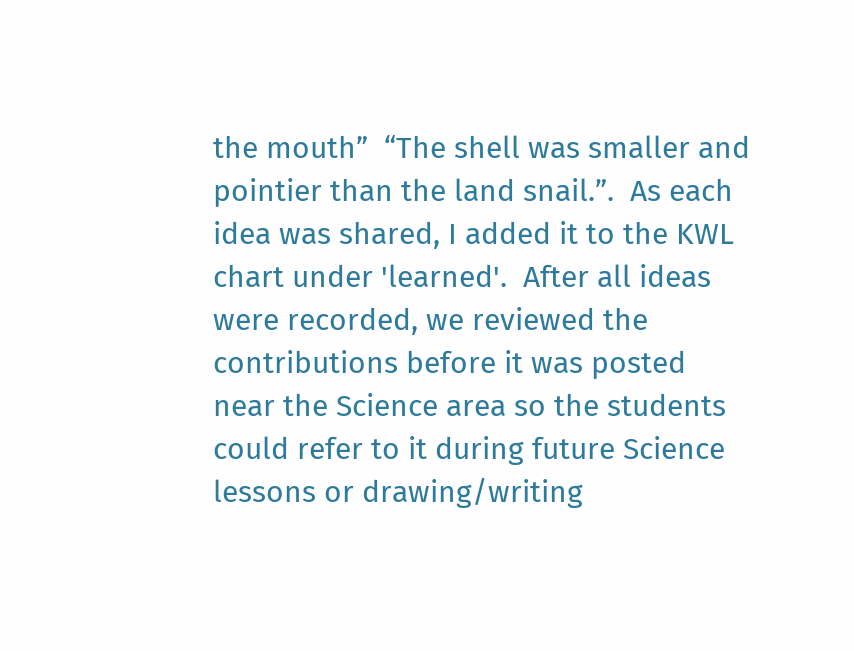the mouth”  “The shell was smaller and pointier than the land snail.”.  As each idea was shared, I added it to the KWL chart under 'learned'.  After all ideas were recorded, we reviewed the contributions before it was posted near the Science area so the students could refer to it during future Science lessons or drawing/writing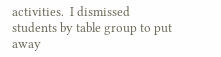activities.  I dismissed students by table group to put away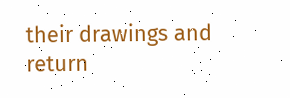their drawings and return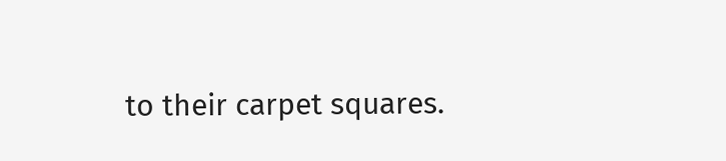to their carpet squares.